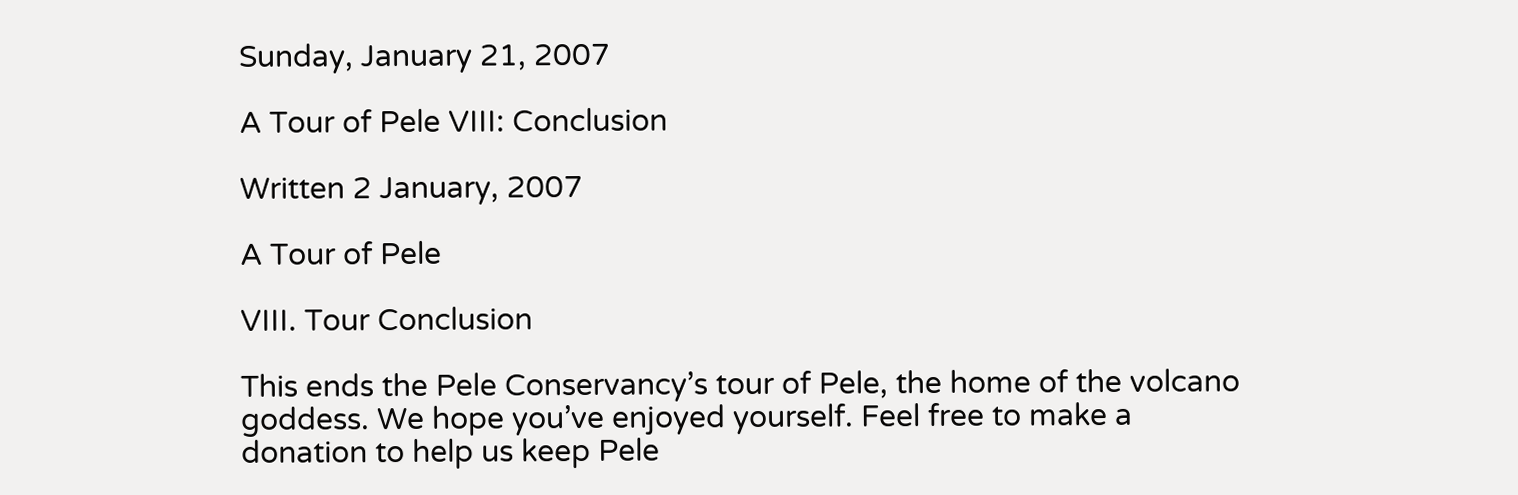Sunday, January 21, 2007

A Tour of Pele VIII: Conclusion

Written 2 January, 2007

A Tour of Pele

VIII. Tour Conclusion

This ends the Pele Conservancy’s tour of Pele, the home of the volcano goddess. We hope you’ve enjoyed yourself. Feel free to make a donation to help us keep Pele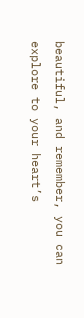beautiful, and remember, you can explore to your heart’s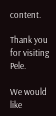content.

Thank you for visiting Pele.

We would like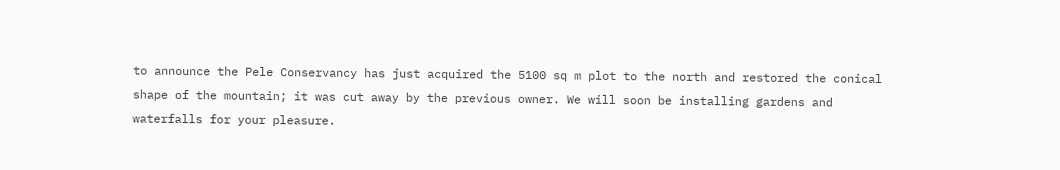to announce the Pele Conservancy has just acquired the 5100 sq m plot to the north and restored the conical shape of the mountain; it was cut away by the previous owner. We will soon be installing gardens and waterfalls for your pleasure.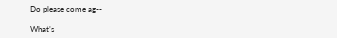Do please come ag--

What’s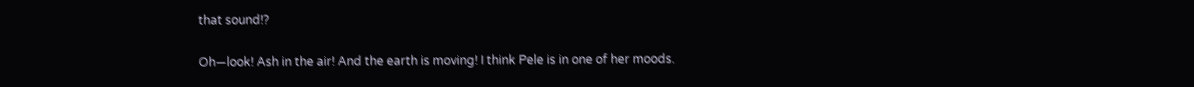that sound!?

Oh—look! Ash in the air! And the earth is moving! I think Pele is in one of her moods.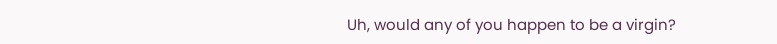Uh, would any of you happen to be a virgin?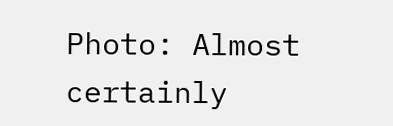Photo: Almost certainly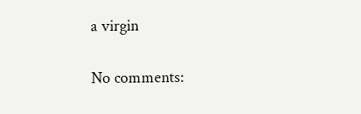a virgin

No comments: